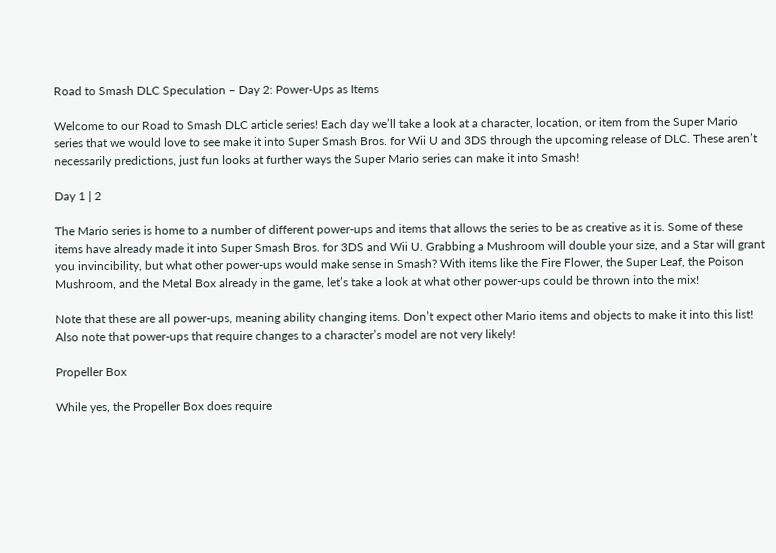Road to Smash DLC Speculation – Day 2: Power-Ups as Items

Welcome to our Road to Smash DLC article series! Each day we’ll take a look at a character, location, or item from the Super Mario series that we would love to see make it into Super Smash Bros. for Wii U and 3DS through the upcoming release of DLC. These aren’t necessarily predictions, just fun looks at further ways the Super Mario series can make it into Smash!

Day 1 | 2

The Mario series is home to a number of different power-ups and items that allows the series to be as creative as it is. Some of these items have already made it into Super Smash Bros. for 3DS and Wii U. Grabbing a Mushroom will double your size, and a Star will grant you invincibility, but what other power-ups would make sense in Smash? With items like the Fire Flower, the Super Leaf, the Poison Mushroom, and the Metal Box already in the game, let’s take a look at what other power-ups could be thrown into the mix!

Note that these are all power-ups, meaning ability changing items. Don’t expect other Mario items and objects to make it into this list! Also note that power-ups that require changes to a character’s model are not very likely!

Propeller Box

While yes, the Propeller Box does require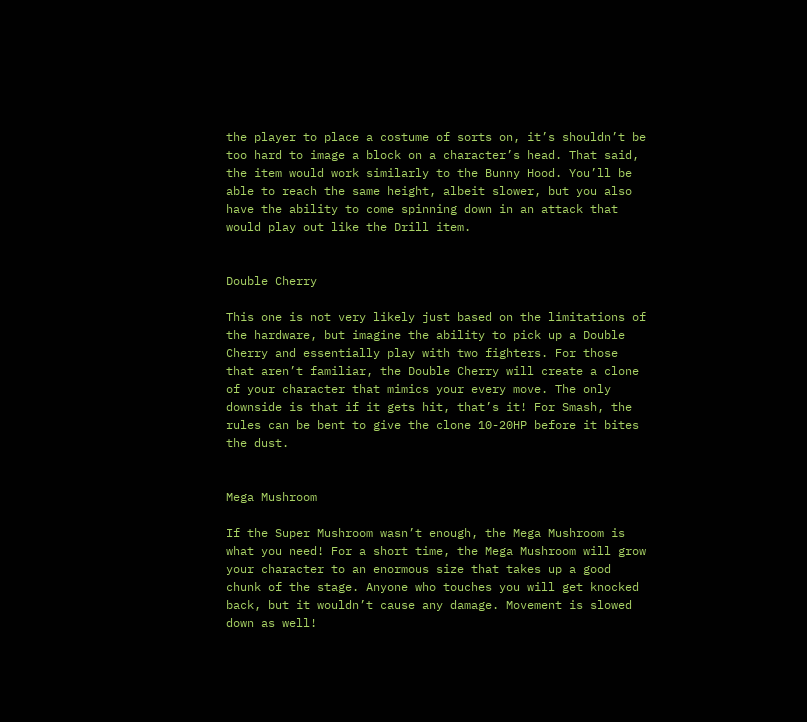the player to place a costume of sorts on, it’s shouldn’t be too hard to image a block on a character’s head. That said, the item would work similarly to the Bunny Hood. You’ll be able to reach the same height, albeit slower, but you also have the ability to come spinning down in an attack that would play out like the Drill item.


Double Cherry

This one is not very likely just based on the limitations of the hardware, but imagine the ability to pick up a Double Cherry and essentially play with two fighters. For those that aren’t familiar, the Double Cherry will create a clone of your character that mimics your every move. The only downside is that if it gets hit, that’s it! For Smash, the rules can be bent to give the clone 10-20HP before it bites the dust.


Mega Mushroom

If the Super Mushroom wasn’t enough, the Mega Mushroom is what you need! For a short time, the Mega Mushroom will grow your character to an enormous size that takes up a good chunk of the stage. Anyone who touches you will get knocked back, but it wouldn’t cause any damage. Movement is slowed down as well!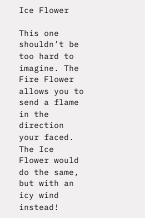Ice Flower

This one shouldn’t be too hard to imagine. The Fire Flower allows you to send a flame in the direction your faced. The Ice Flower would do the same, but with an icy wind instead!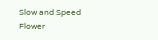Slow and Speed Flower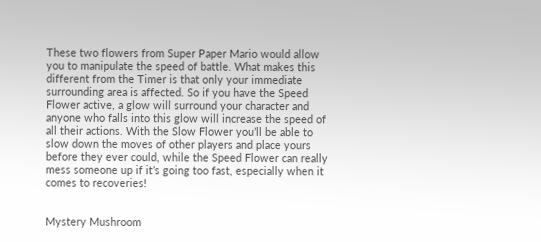These two flowers from Super Paper Mario would allow you to manipulate the speed of battle. What makes this different from the Timer is that only your immediate surrounding area is affected. So if you have the Speed Flower active, a glow will surround your character and anyone who falls into this glow will increase the speed of all their actions. With the Slow Flower you’ll be able to slow down the moves of other players and place yours before they ever could, while the Speed Flower can really mess someone up if it’s going too fast, especially when it comes to recoveries!


Mystery Mushroom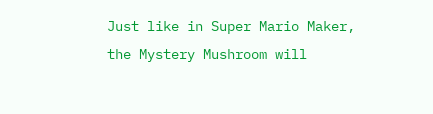Just like in Super Mario Maker, the Mystery Mushroom will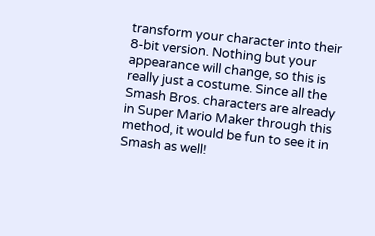transform your character into their 8-bit version. Nothing but your appearance will change, so this is really just a costume. Since all the Smash Bros. characters are already in Super Mario Maker through this method, it would be fun to see it in Smash as well!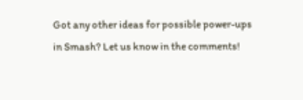Got any other ideas for possible power-ups in Smash? Let us know in the comments!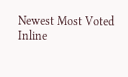Newest Most Voted
Inline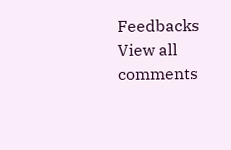Feedbacks
View all comments